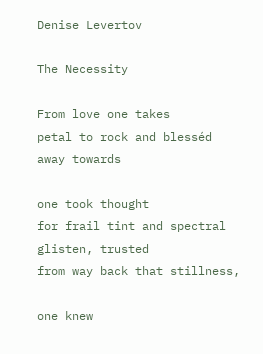Denise Levertov

The Necessity

From love one takes
petal to rock and blesséd
away towards

one took thought
for frail tint and spectral
glisten, trusted
from way back that stillness,

one knew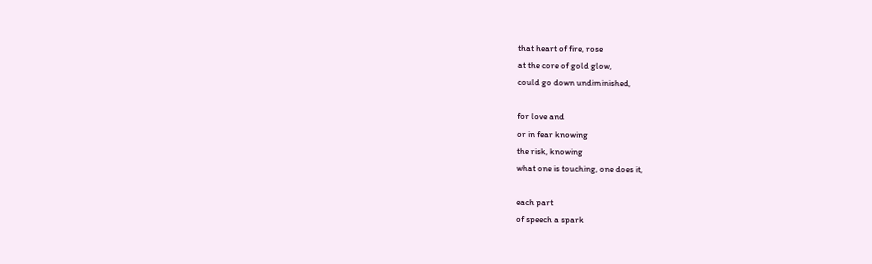that heart of fire, rose
at the core of gold glow,
could go down undiminished,

for love and
or in fear knowing
the risk, knowing
what one is touching, one does it,

each part
of speech a spark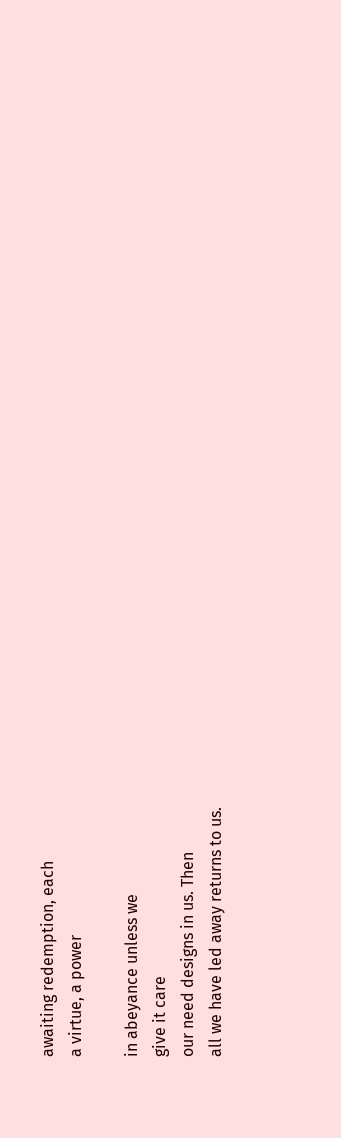awaiting redemption, each
a virtue, a power

in abeyance unless we
give it care
our need designs in us. Then
all we have led away returns to us.